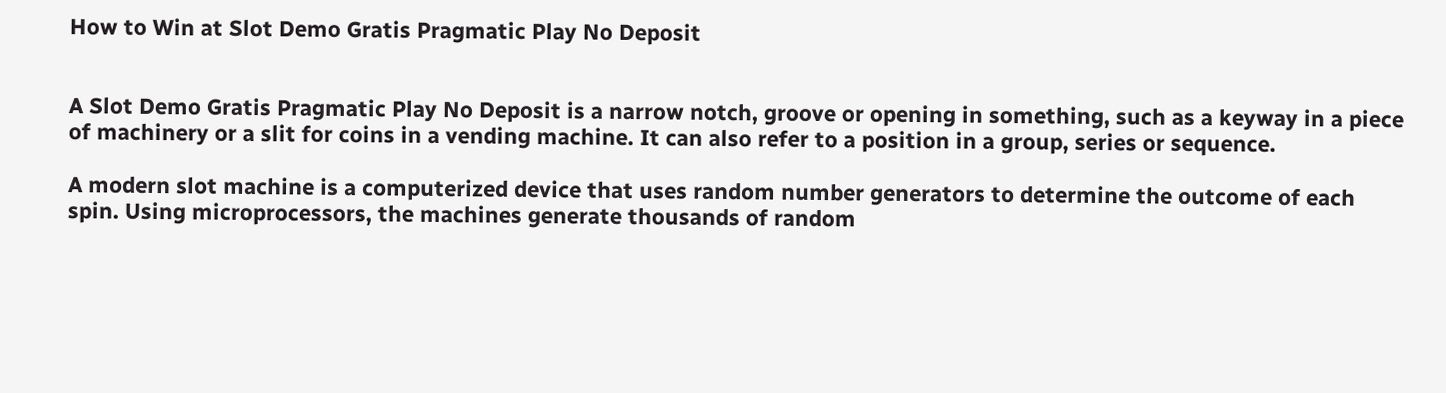How to Win at Slot Demo Gratis Pragmatic Play No Deposit


A Slot Demo Gratis Pragmatic Play No Deposit is a narrow notch, groove or opening in something, such as a keyway in a piece of machinery or a slit for coins in a vending machine. It can also refer to a position in a group, series or sequence.

A modern slot machine is a computerized device that uses random number generators to determine the outcome of each spin. Using microprocessors, the machines generate thousands of random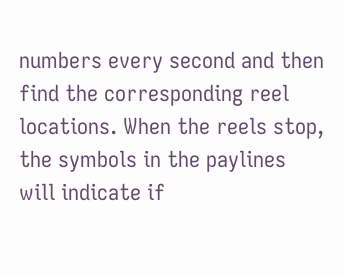numbers every second and then find the corresponding reel locations. When the reels stop, the symbols in the paylines will indicate if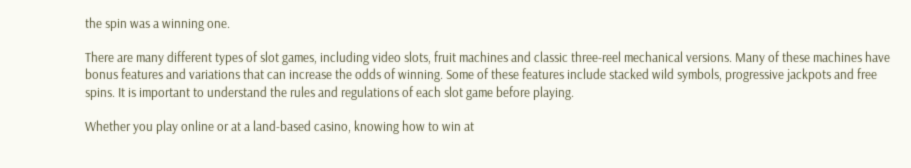the spin was a winning one.

There are many different types of slot games, including video slots, fruit machines and classic three-reel mechanical versions. Many of these machines have bonus features and variations that can increase the odds of winning. Some of these features include stacked wild symbols, progressive jackpots and free spins. It is important to understand the rules and regulations of each slot game before playing.

Whether you play online or at a land-based casino, knowing how to win at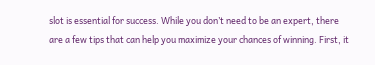slot is essential for success. While you don’t need to be an expert, there are a few tips that can help you maximize your chances of winning. First, it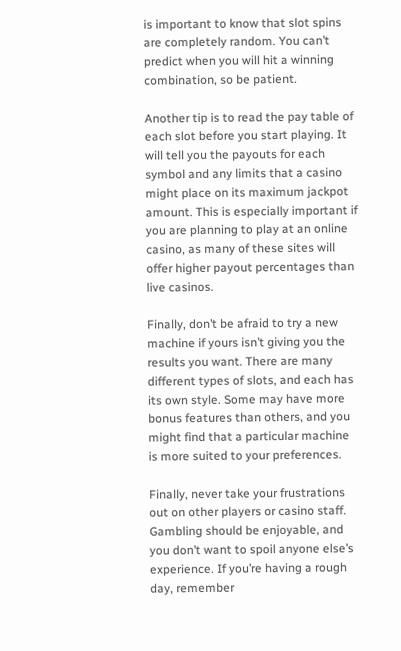is important to know that slot spins are completely random. You can’t predict when you will hit a winning combination, so be patient.

Another tip is to read the pay table of each slot before you start playing. It will tell you the payouts for each symbol and any limits that a casino might place on its maximum jackpot amount. This is especially important if you are planning to play at an online casino, as many of these sites will offer higher payout percentages than live casinos.

Finally, don’t be afraid to try a new machine if yours isn’t giving you the results you want. There are many different types of slots, and each has its own style. Some may have more bonus features than others, and you might find that a particular machine is more suited to your preferences.

Finally, never take your frustrations out on other players or casino staff. Gambling should be enjoyable, and you don’t want to spoil anyone else’s experience. If you’re having a rough day, remember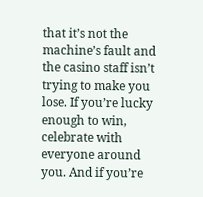that it’s not the machine’s fault and the casino staff isn’t trying to make you lose. If you’re lucky enough to win, celebrate with everyone around you. And if you’re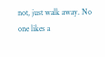not, just walk away. No one likes a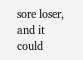sore loser, and it could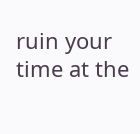ruin your time at the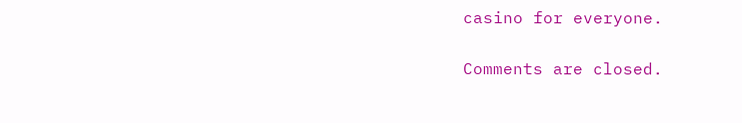casino for everyone.

Comments are closed.